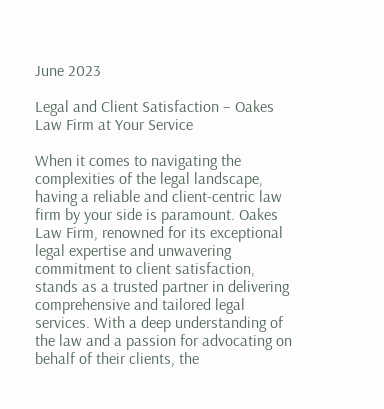June 2023

Legal and Client Satisfaction – Oakes Law Firm at Your Service

When it comes to navigating the complexities of the legal landscape, having a reliable and client-centric law firm by your side is paramount. Oakes Law Firm, renowned for its exceptional legal expertise and unwavering commitment to client satisfaction, stands as a trusted partner in delivering comprehensive and tailored legal services. With a deep understanding of the law and a passion for advocating on behalf of their clients, the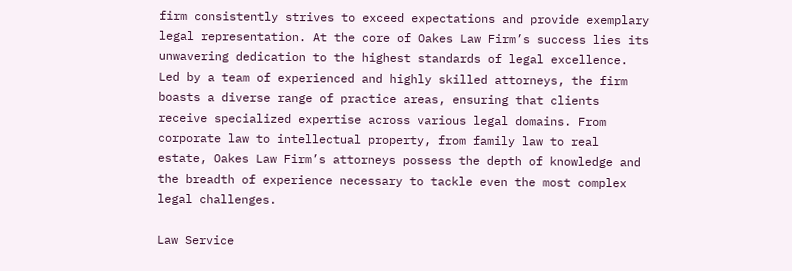firm consistently strives to exceed expectations and provide exemplary legal representation. At the core of Oakes Law Firm’s success lies its unwavering dedication to the highest standards of legal excellence. Led by a team of experienced and highly skilled attorneys, the firm boasts a diverse range of practice areas, ensuring that clients receive specialized expertise across various legal domains. From corporate law to intellectual property, from family law to real estate, Oakes Law Firm’s attorneys possess the depth of knowledge and the breadth of experience necessary to tackle even the most complex legal challenges.

Law Service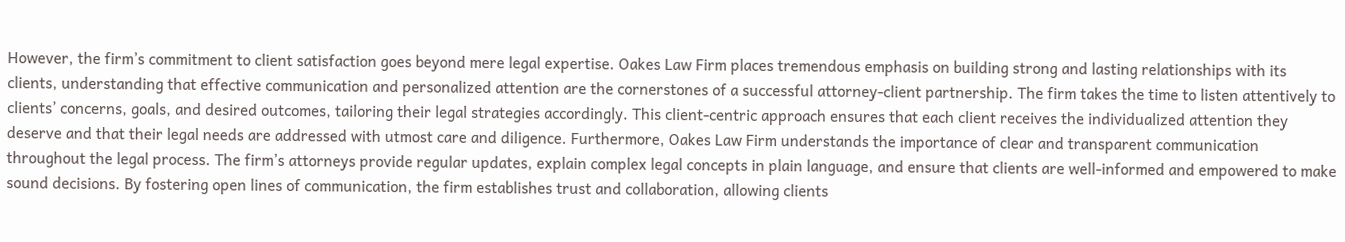However, the firm’s commitment to client satisfaction goes beyond mere legal expertise. Oakes Law Firm places tremendous emphasis on building strong and lasting relationships with its clients, understanding that effective communication and personalized attention are the cornerstones of a successful attorney-client partnership. The firm takes the time to listen attentively to clients’ concerns, goals, and desired outcomes, tailoring their legal strategies accordingly. This client-centric approach ensures that each client receives the individualized attention they deserve and that their legal needs are addressed with utmost care and diligence. Furthermore, Oakes Law Firm understands the importance of clear and transparent communication throughout the legal process. The firm’s attorneys provide regular updates, explain complex legal concepts in plain language, and ensure that clients are well-informed and empowered to make sound decisions. By fostering open lines of communication, the firm establishes trust and collaboration, allowing clients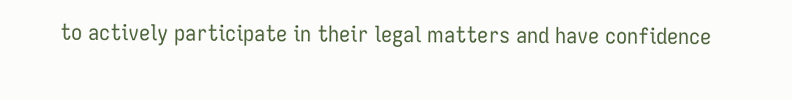to actively participate in their legal matters and have confidence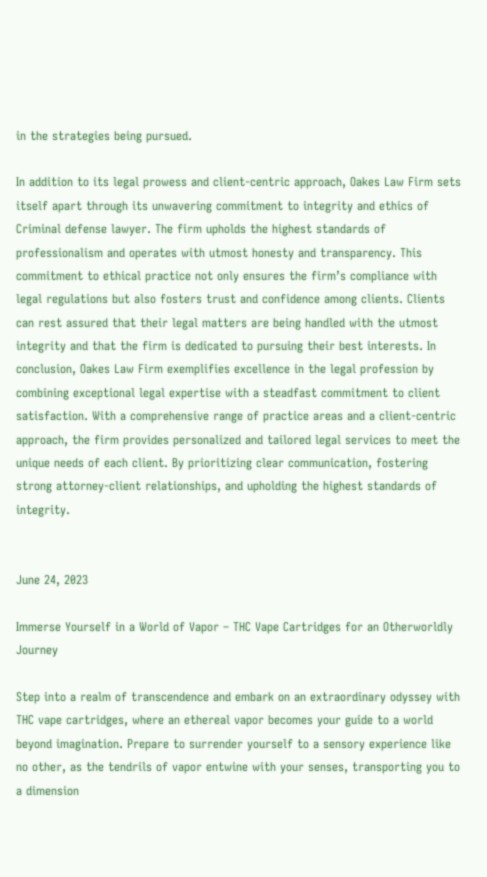in the strategies being pursued.

In addition to its legal prowess and client-centric approach, Oakes Law Firm sets itself apart through its unwavering commitment to integrity and ethics of Criminal defense lawyer. The firm upholds the highest standards of professionalism and operates with utmost honesty and transparency. This commitment to ethical practice not only ensures the firm’s compliance with legal regulations but also fosters trust and confidence among clients. Clients can rest assured that their legal matters are being handled with the utmost integrity and that the firm is dedicated to pursuing their best interests. In conclusion, Oakes Law Firm exemplifies excellence in the legal profession by combining exceptional legal expertise with a steadfast commitment to client satisfaction. With a comprehensive range of practice areas and a client-centric approach, the firm provides personalized and tailored legal services to meet the unique needs of each client. By prioritizing clear communication, fostering strong attorney-client relationships, and upholding the highest standards of integrity.


June 24, 2023

Immerse Yourself in a World of Vapor – THC Vape Cartridges for an Otherworldly Journey

Step into a realm of transcendence and embark on an extraordinary odyssey with THC vape cartridges, where an ethereal vapor becomes your guide to a world beyond imagination. Prepare to surrender yourself to a sensory experience like no other, as the tendrils of vapor entwine with your senses, transporting you to a dimension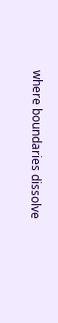where boundaries dissolve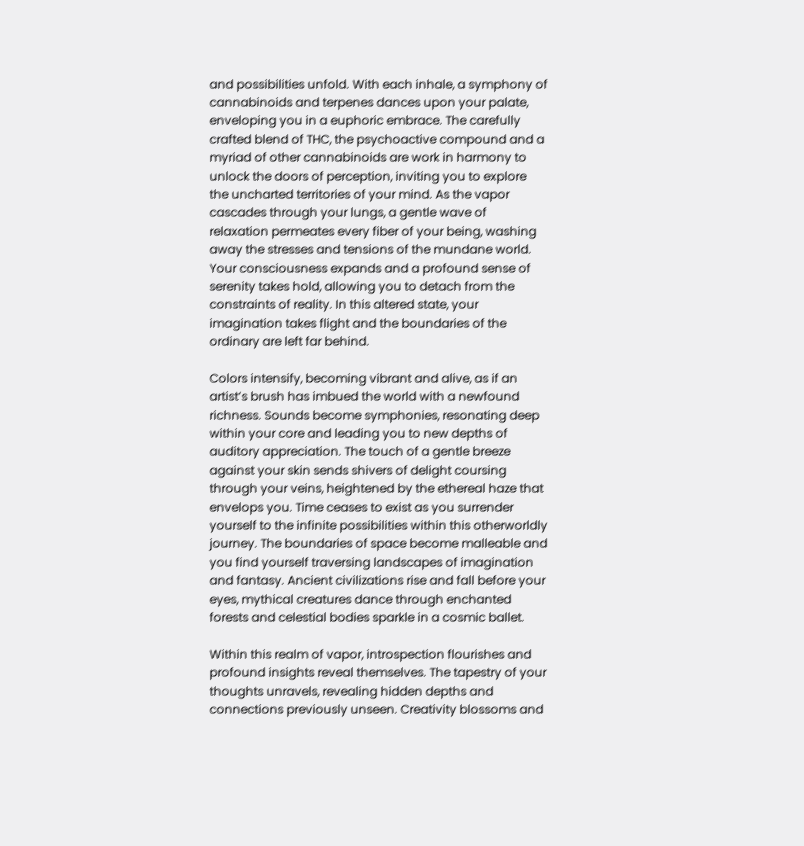and possibilities unfold. With each inhale, a symphony of cannabinoids and terpenes dances upon your palate, enveloping you in a euphoric embrace. The carefully crafted blend of THC, the psychoactive compound and a myriad of other cannabinoids are work in harmony to unlock the doors of perception, inviting you to explore the uncharted territories of your mind. As the vapor cascades through your lungs, a gentle wave of relaxation permeates every fiber of your being, washing away the stresses and tensions of the mundane world. Your consciousness expands and a profound sense of serenity takes hold, allowing you to detach from the constraints of reality. In this altered state, your imagination takes flight and the boundaries of the ordinary are left far behind.

Colors intensify, becoming vibrant and alive, as if an artist’s brush has imbued the world with a newfound richness. Sounds become symphonies, resonating deep within your core and leading you to new depths of auditory appreciation. The touch of a gentle breeze against your skin sends shivers of delight coursing through your veins, heightened by the ethereal haze that envelops you. Time ceases to exist as you surrender yourself to the infinite possibilities within this otherworldly journey. The boundaries of space become malleable and you find yourself traversing landscapes of imagination and fantasy. Ancient civilizations rise and fall before your eyes, mythical creatures dance through enchanted forests and celestial bodies sparkle in a cosmic ballet.

Within this realm of vapor, introspection flourishes and profound insights reveal themselves. The tapestry of your thoughts unravels, revealing hidden depths and connections previously unseen. Creativity blossoms and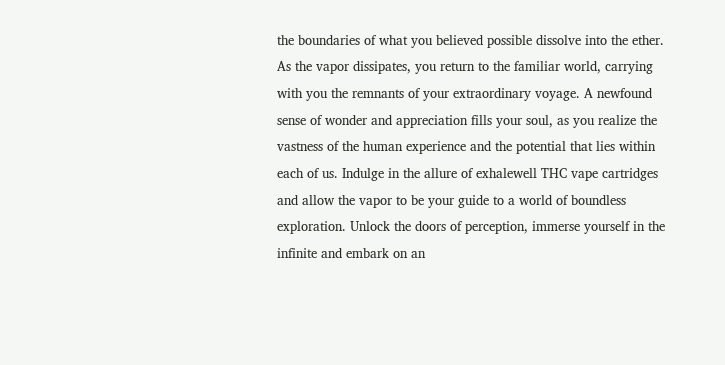the boundaries of what you believed possible dissolve into the ether. As the vapor dissipates, you return to the familiar world, carrying with you the remnants of your extraordinary voyage. A newfound sense of wonder and appreciation fills your soul, as you realize the vastness of the human experience and the potential that lies within each of us. Indulge in the allure of exhalewell THC vape cartridges and allow the vapor to be your guide to a world of boundless exploration. Unlock the doors of perception, immerse yourself in the infinite and embark on an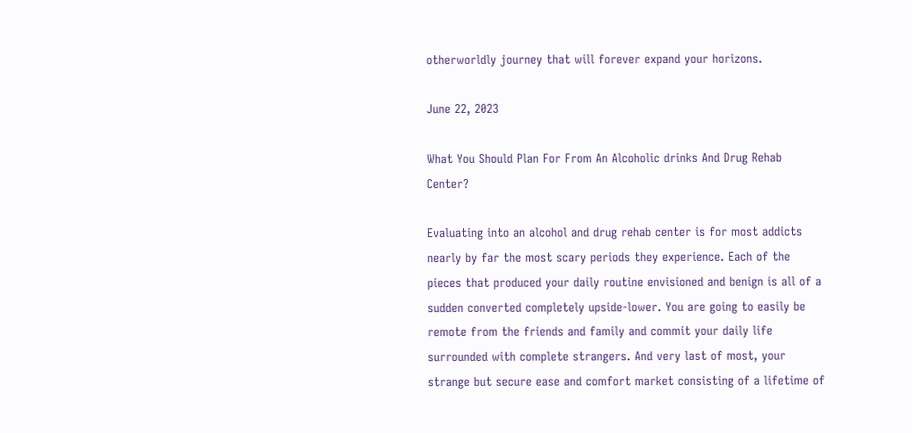otherworldly journey that will forever expand your horizons.

June 22, 2023

What You Should Plan For From An Alcoholic drinks And Drug Rehab Center?

Evaluating into an alcohol and drug rehab center is for most addicts nearly by far the most scary periods they experience. Each of the pieces that produced your daily routine envisioned and benign is all of a sudden converted completely upside-lower. You are going to easily be remote from the friends and family and commit your daily life surrounded with complete strangers. And very last of most, your strange but secure ease and comfort market consisting of a lifetime of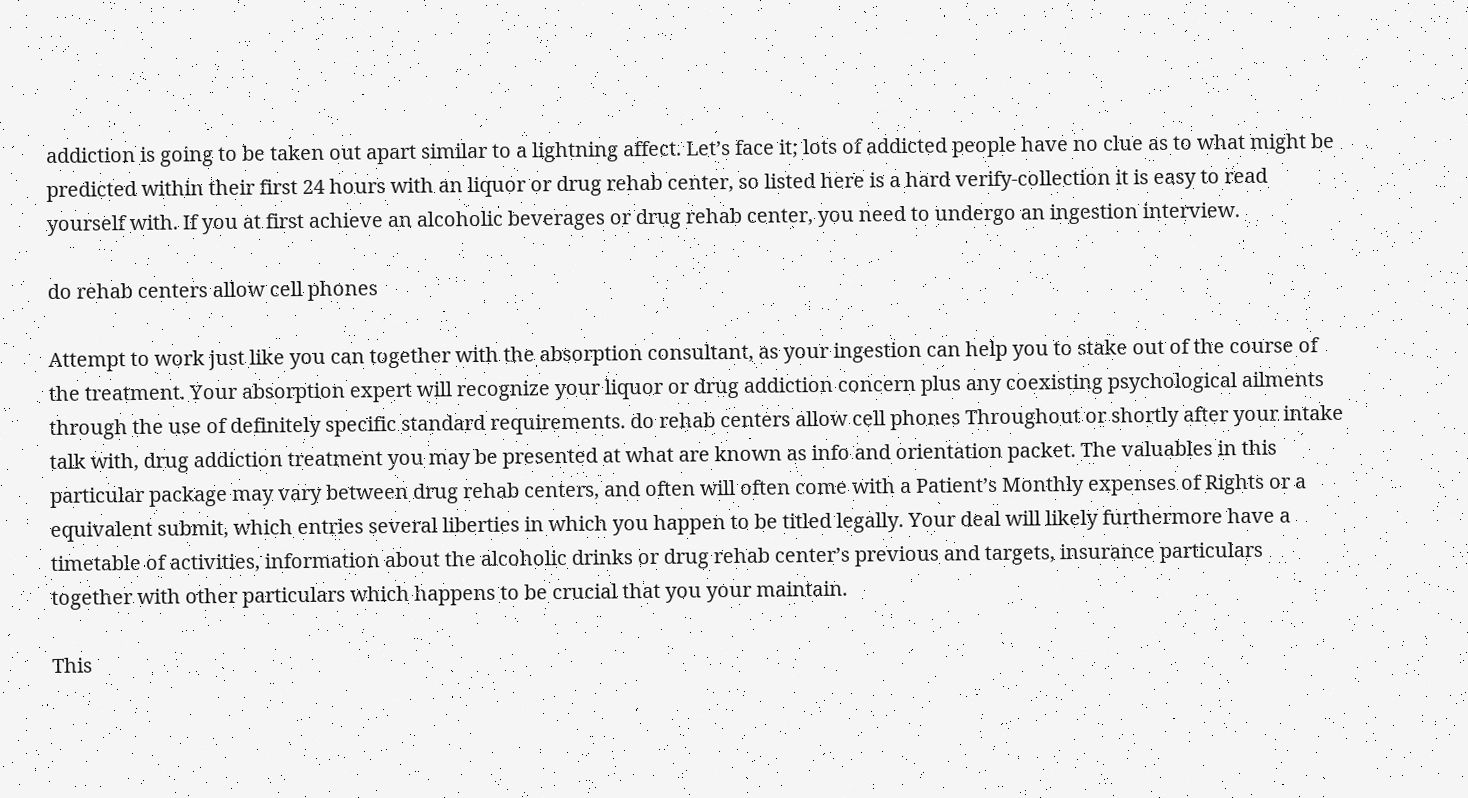addiction is going to be taken out apart similar to a lightning affect. Let’s face it; lots of addicted people have no clue as to what might be predicted within their first 24 hours with an liquor or drug rehab center, so listed here is a hard verify-collection it is easy to read yourself with. If you at first achieve an alcoholic beverages or drug rehab center, you need to undergo an ingestion interview.

do rehab centers allow cell phones

Attempt to work just like you can together with the absorption consultant, as your ingestion can help you to stake out of the course of the treatment. Your absorption expert will recognize your liquor or drug addiction concern plus any coexisting psychological ailments through the use of definitely specific standard requirements. do rehab centers allow cell phones Throughout or shortly after your intake talk with, drug addiction treatment you may be presented at what are known as info and orientation packet. The valuables in this particular package may vary between drug rehab centers, and often will often come with a Patient’s Monthly expenses of Rights or a equivalent submit, which entries several liberties in which you happen to be titled legally. Your deal will likely furthermore have a timetable of activities, information about the alcoholic drinks or drug rehab center’s previous and targets, insurance particulars together with other particulars which happens to be crucial that you your maintain.

This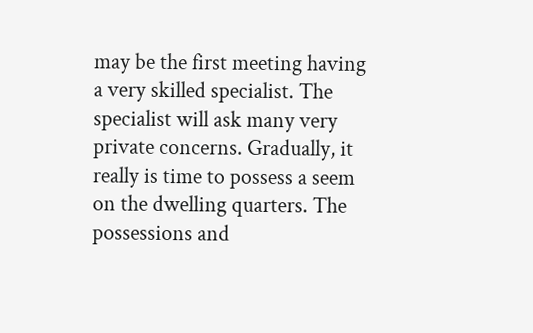may be the first meeting having a very skilled specialist. The specialist will ask many very private concerns. Gradually, it really is time to possess a seem on the dwelling quarters. The possessions and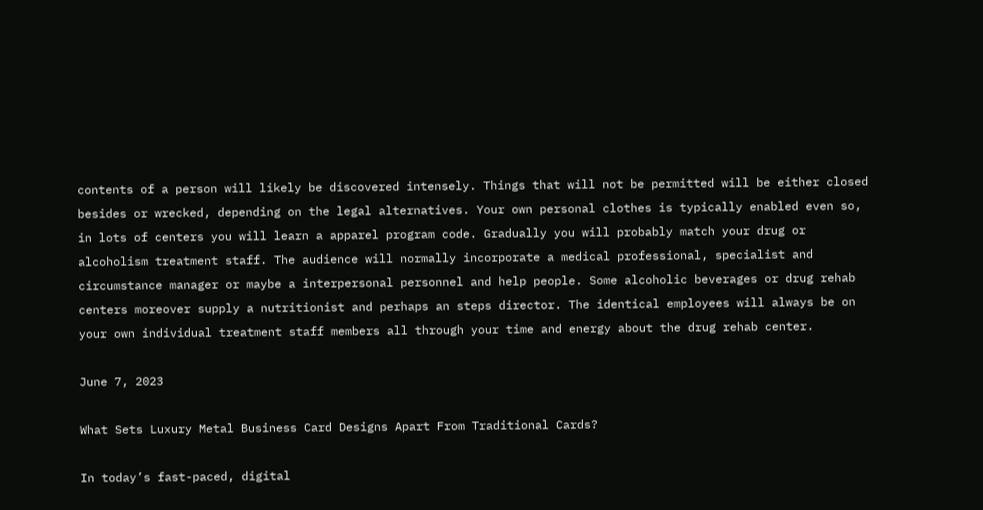contents of a person will likely be discovered intensely. Things that will not be permitted will be either closed besides or wrecked, depending on the legal alternatives. Your own personal clothes is typically enabled even so, in lots of centers you will learn a apparel program code. Gradually you will probably match your drug or alcoholism treatment staff. The audience will normally incorporate a medical professional, specialist and circumstance manager or maybe a interpersonal personnel and help people. Some alcoholic beverages or drug rehab centers moreover supply a nutritionist and perhaps an steps director. The identical employees will always be on your own individual treatment staff members all through your time and energy about the drug rehab center.

June 7, 2023

What Sets Luxury Metal Business Card Designs Apart From Traditional Cards?

In today’s fast-paced, digital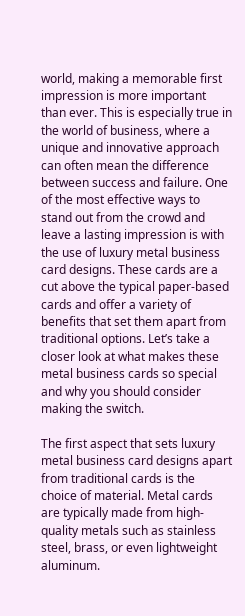world, making a memorable first impression is more important than ever. This is especially true in the world of business, where a unique and innovative approach can often mean the difference between success and failure. One of the most effective ways to stand out from the crowd and leave a lasting impression is with the use of luxury metal business card designs. These cards are a cut above the typical paper-based cards and offer a variety of benefits that set them apart from traditional options. Let’s take a closer look at what makes these metal business cards so special and why you should consider making the switch.

The first aspect that sets luxury metal business card designs apart from traditional cards is the choice of material. Metal cards are typically made from high-quality metals such as stainless steel, brass, or even lightweight aluminum.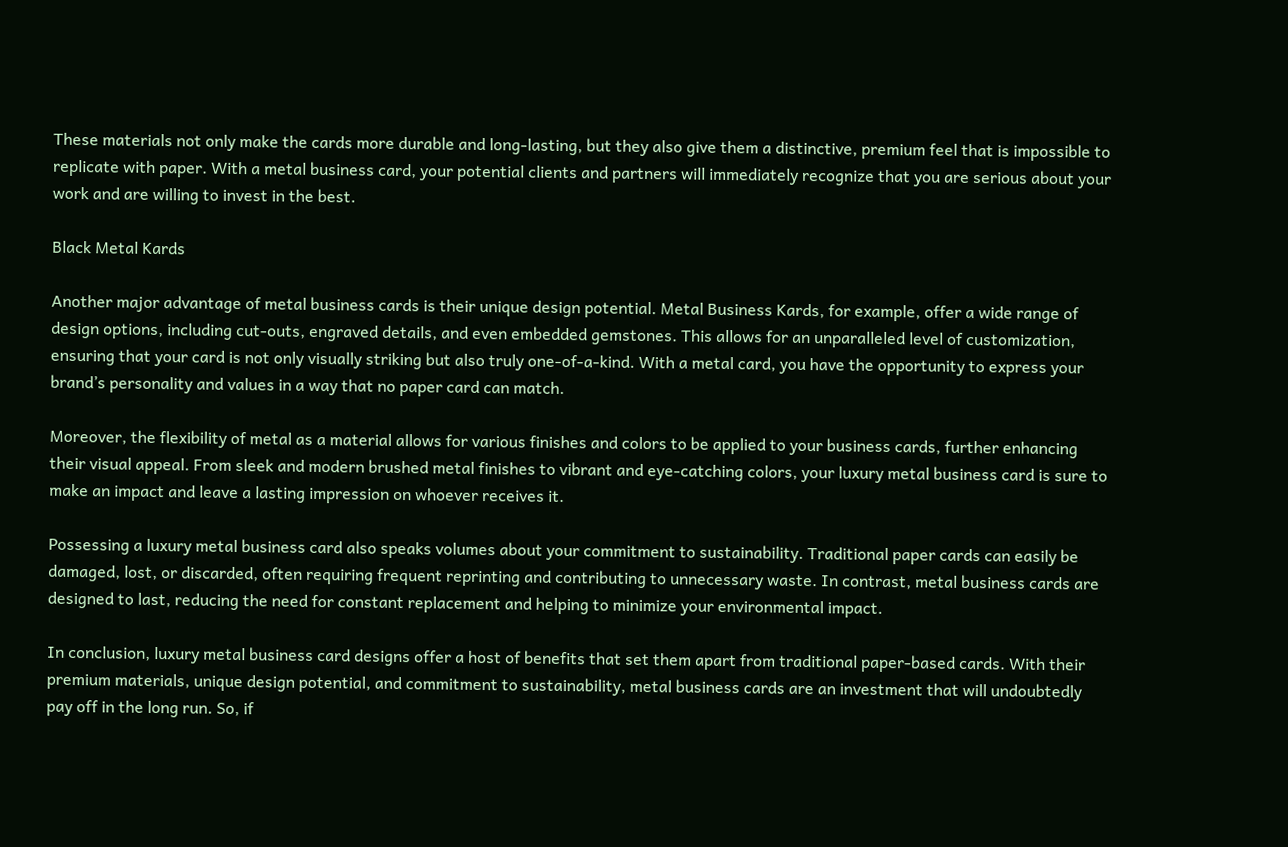These materials not only make the cards more durable and long-lasting, but they also give them a distinctive, premium feel that is impossible to replicate with paper. With a metal business card, your potential clients and partners will immediately recognize that you are serious about your work and are willing to invest in the best.

Black Metal Kards

Another major advantage of metal business cards is their unique design potential. Metal Business Kards, for example, offer a wide range of design options, including cut-outs, engraved details, and even embedded gemstones. This allows for an unparalleled level of customization, ensuring that your card is not only visually striking but also truly one-of-a-kind. With a metal card, you have the opportunity to express your brand’s personality and values in a way that no paper card can match.

Moreover, the flexibility of metal as a material allows for various finishes and colors to be applied to your business cards, further enhancing their visual appeal. From sleek and modern brushed metal finishes to vibrant and eye-catching colors, your luxury metal business card is sure to make an impact and leave a lasting impression on whoever receives it.

Possessing a luxury metal business card also speaks volumes about your commitment to sustainability. Traditional paper cards can easily be damaged, lost, or discarded, often requiring frequent reprinting and contributing to unnecessary waste. In contrast, metal business cards are designed to last, reducing the need for constant replacement and helping to minimize your environmental impact.

In conclusion, luxury metal business card designs offer a host of benefits that set them apart from traditional paper-based cards. With their premium materials, unique design potential, and commitment to sustainability, metal business cards are an investment that will undoubtedly pay off in the long run. So, if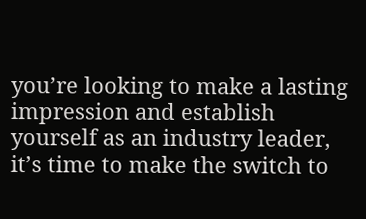you’re looking to make a lasting impression and establish yourself as an industry leader, it’s time to make the switch to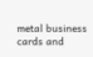metal business cards and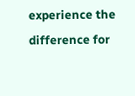experience the difference for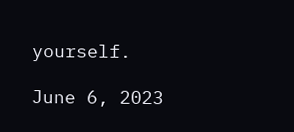yourself.

June 6, 2023